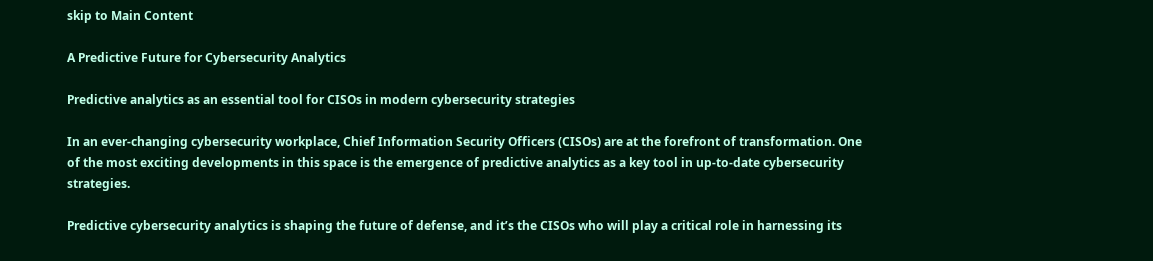skip to Main Content

A Predictive Future for Cybersecurity Analytics

Predictive analytics as an essential tool for CISOs in modern cybersecurity strategies

In an ever-changing cybersecurity workplace, Chief Information Security Officers (CISOs) are at the forefront of transformation. One of the most exciting developments in this space is the emergence of predictive analytics as a key tool in up-to-date cybersecurity strategies.

Predictive cybersecurity analytics is shaping the future of defense, and it’s the CISOs who will play a critical role in harnessing its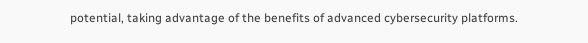potential, taking advantage of the benefits of advanced cybersecurity platforms.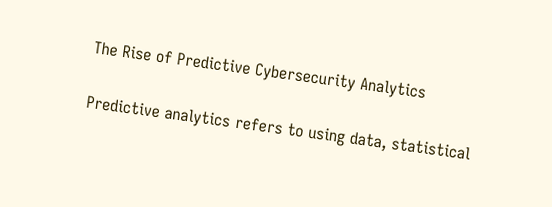The Rise of Predictive Cybersecurity Analytics

Predictive analytics refers to using data, statistical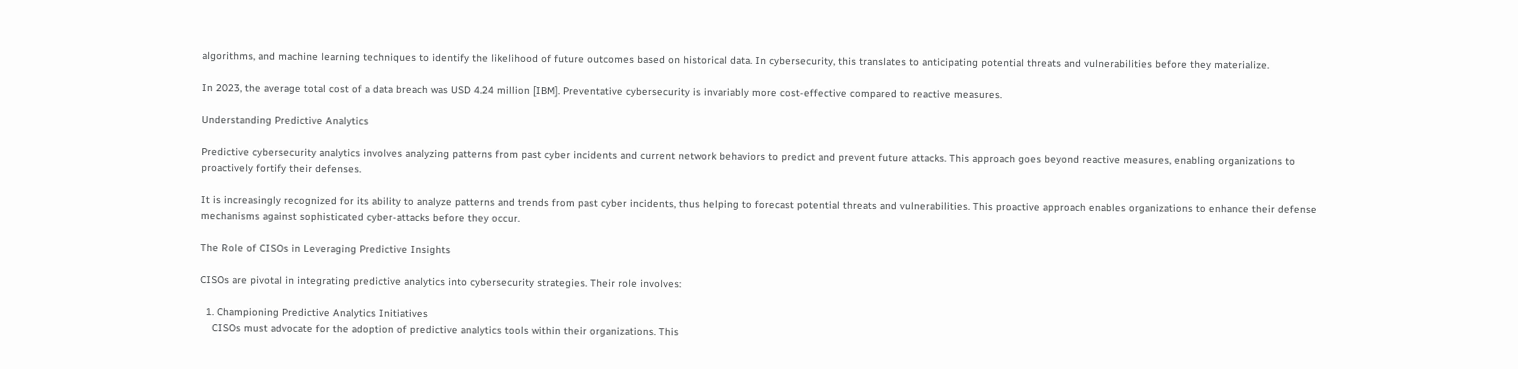algorithms, and machine learning techniques to identify the likelihood of future outcomes based on historical data. In cybersecurity, this translates to anticipating potential threats and vulnerabilities before they materialize.

In 2023, the average total cost of a data breach was USD 4.24 million [IBM]. Preventative cybersecurity is invariably more cost-effective compared to reactive measures.

Understanding Predictive Analytics

Predictive cybersecurity analytics involves analyzing patterns from past cyber incidents and current network behaviors to predict and prevent future attacks. This approach goes beyond reactive measures, enabling organizations to proactively fortify their defenses.

It is increasingly recognized for its ability to analyze patterns and trends from past cyber incidents, thus helping to forecast potential threats and vulnerabilities. This proactive approach enables organizations to enhance their defense mechanisms against sophisticated cyber-attacks before they occur.

The Role of CISOs in Leveraging Predictive Insights

CISOs are pivotal in integrating predictive analytics into cybersecurity strategies. Their role involves:

  1. Championing Predictive Analytics Initiatives
    CISOs must advocate for the adoption of predictive analytics tools within their organizations. This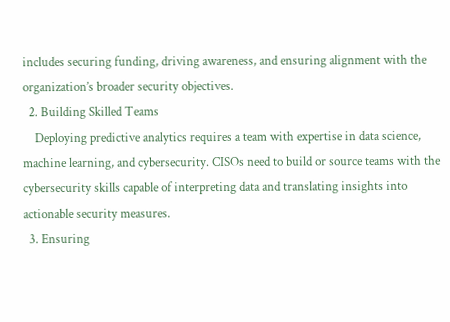includes securing funding, driving awareness, and ensuring alignment with the organization’s broader security objectives.
  2. Building Skilled Teams
    Deploying predictive analytics requires a team with expertise in data science, machine learning, and cybersecurity. CISOs need to build or source teams with the cybersecurity skills capable of interpreting data and translating insights into actionable security measures.
  3. Ensuring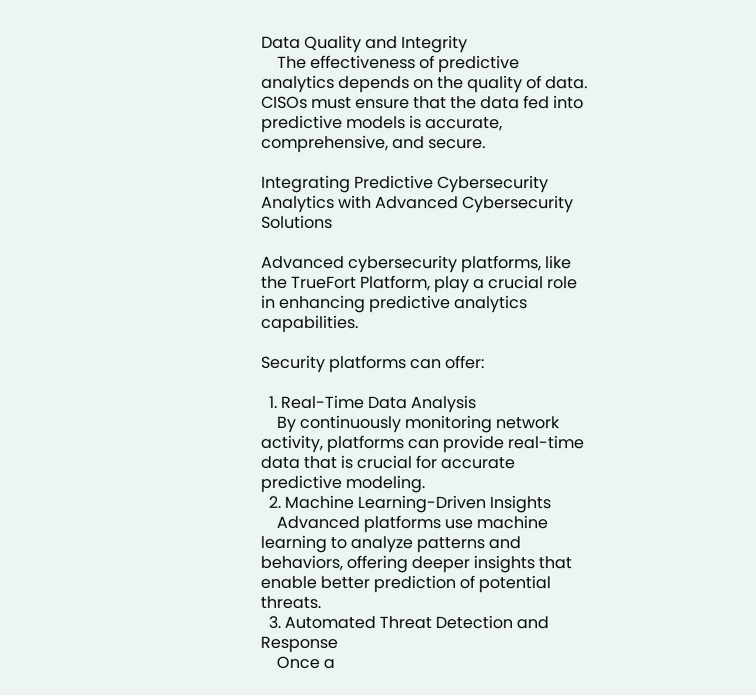Data Quality and Integrity
    The effectiveness of predictive analytics depends on the quality of data. CISOs must ensure that the data fed into predictive models is accurate, comprehensive, and secure.

Integrating Predictive Cybersecurity Analytics with Advanced Cybersecurity Solutions

Advanced cybersecurity platforms, like the TrueFort Platform, play a crucial role in enhancing predictive analytics capabilities.

Security platforms can offer:

  1. Real-Time Data Analysis
    By continuously monitoring network activity, platforms can provide real-time data that is crucial for accurate predictive modeling.
  2. Machine Learning-Driven Insights
    Advanced platforms use machine learning to analyze patterns and behaviors, offering deeper insights that enable better prediction of potential threats.
  3. Automated Threat Detection and Response
    Once a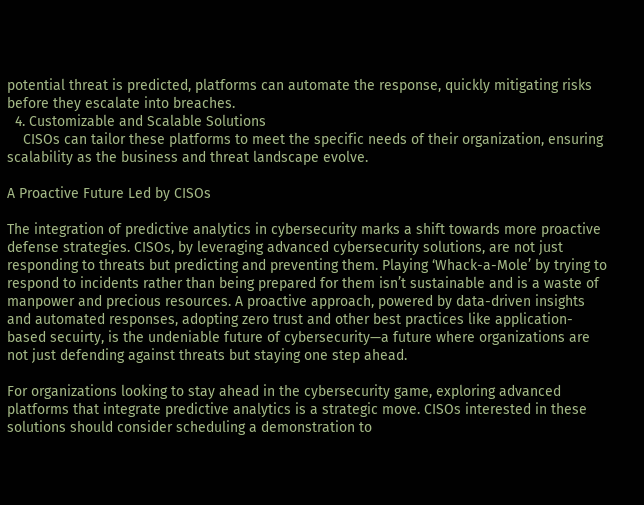potential threat is predicted, platforms can automate the response, quickly mitigating risks before they escalate into breaches.
  4. Customizable and Scalable Solutions
    CISOs can tailor these platforms to meet the specific needs of their organization, ensuring scalability as the business and threat landscape evolve.

A Proactive Future Led by CISOs

The integration of predictive analytics in cybersecurity marks a shift towards more proactive defense strategies. CISOs, by leveraging advanced cybersecurity solutions, are not just responding to threats but predicting and preventing them. Playing ‘Whack-a-Mole’ by trying to respond to incidents rather than being prepared for them isn’t sustainable and is a waste of manpower and precious resources. A proactive approach, powered by data-driven insights and automated responses, adopting zero trust and other best practices like application-based secuirty, is the undeniable future of cybersecurity—a future where organizations are not just defending against threats but staying one step ahead.

For organizations looking to stay ahead in the cybersecurity game, exploring advanced platforms that integrate predictive analytics is a strategic move. CISOs interested in these solutions should consider scheduling a demonstration to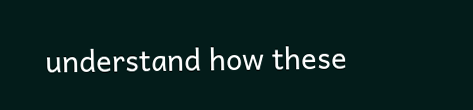understand how these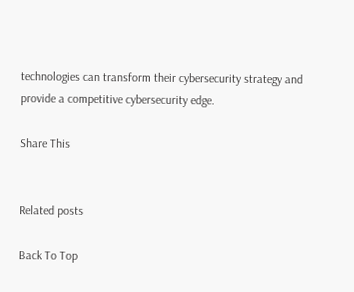technologies can transform their cybersecurity strategy and provide a competitive cybersecurity edge.

Share This


Related posts

Back To Top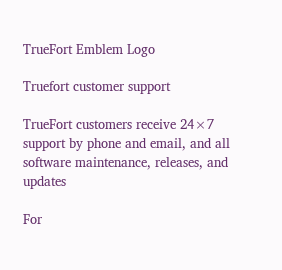TrueFort Emblem Logo

Truefort customer support

TrueFort customers receive 24×7 support by phone and email, and all software maintenance, releases, and updates

For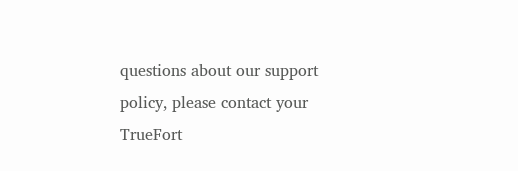questions about our support policy, please contact your TrueFort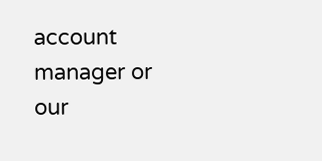account manager or our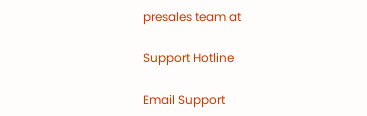presales team at

Support Hotline

Email Support